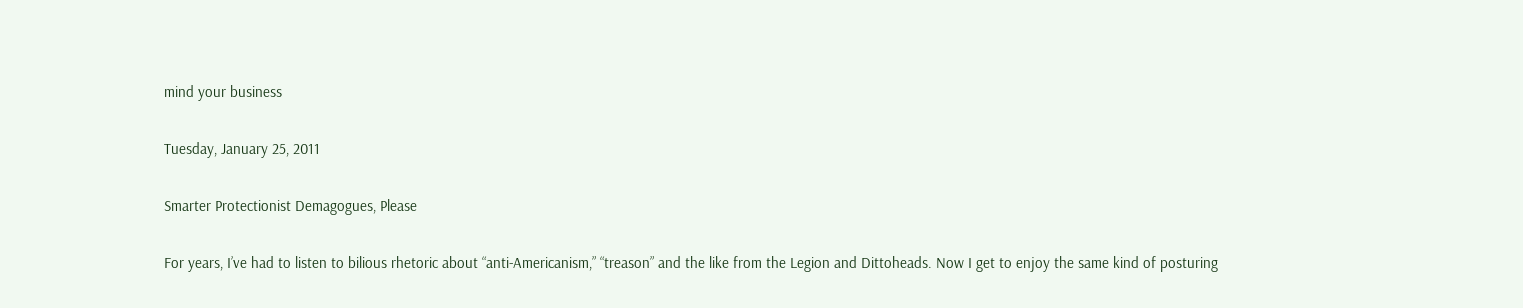mind your business

Tuesday, January 25, 2011

Smarter Protectionist Demagogues, Please

For years, I’ve had to listen to bilious rhetoric about “anti-Americanism,” “treason” and the like from the Legion and Dittoheads. Now I get to enjoy the same kind of posturing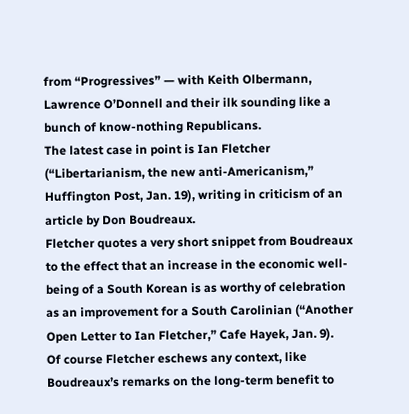from “Progressives” — with Keith Olbermann, Lawrence O’Donnell and their ilk sounding like a bunch of know-nothing Republicans.
The latest case in point is Ian Fletcher (“Libertarianism, the new anti-Americanism,” Huffington Post, Jan. 19), writing in criticism of an article by Don Boudreaux.
Fletcher quotes a very short snippet from Boudreaux to the effect that an increase in the economic well-being of a South Korean is as worthy of celebration as an improvement for a South Carolinian (“Another Open Letter to Ian Fletcher,” Cafe Hayek, Jan. 9).
Of course Fletcher eschews any context, like Boudreaux’s remarks on the long-term benefit to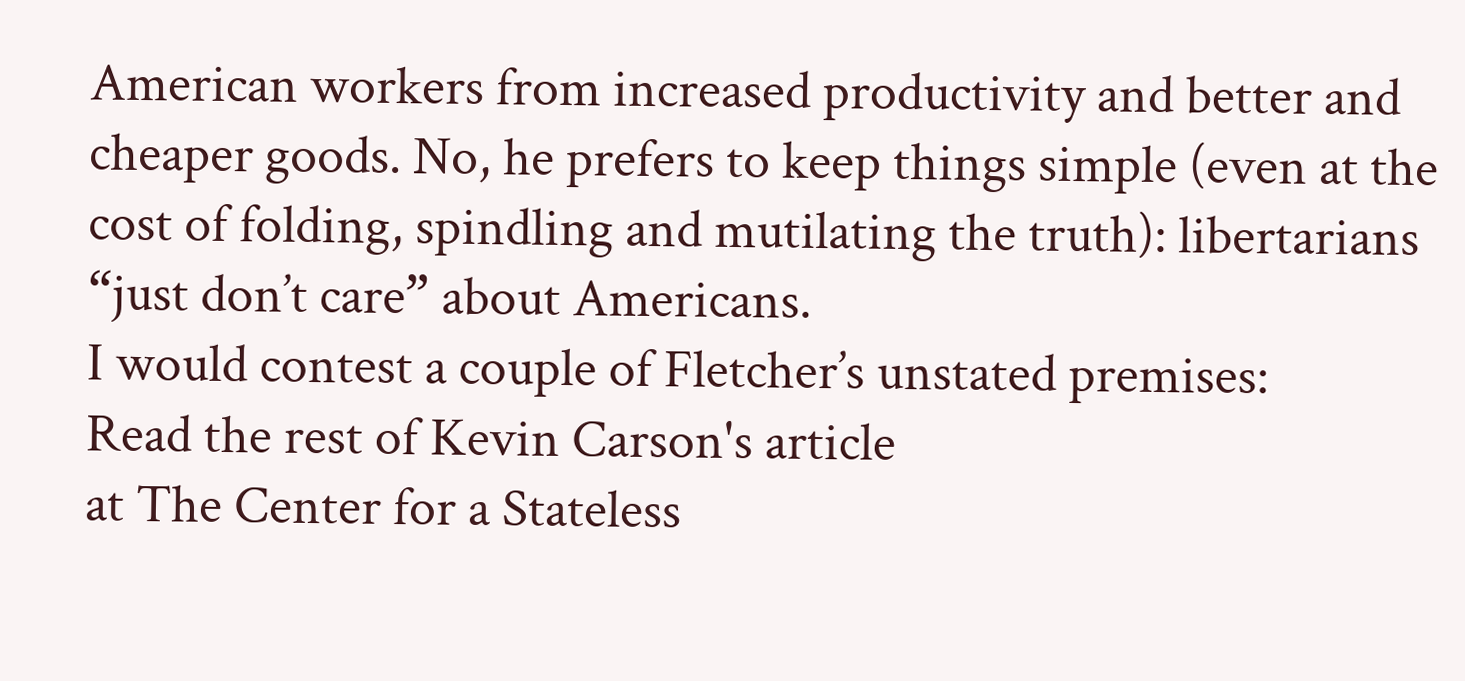American workers from increased productivity and better and cheaper goods. No, he prefers to keep things simple (even at the cost of folding, spindling and mutilating the truth): libertarians “just don’t care” about Americans.
I would contest a couple of Fletcher’s unstated premises:
Read the rest of Kevin Carson's article
at The Center for a Stateless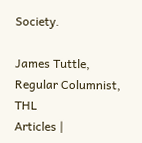Society.

James Tuttle,
Regular Columnist, THL
Articles |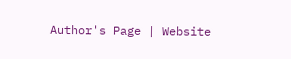Author's Page | Website